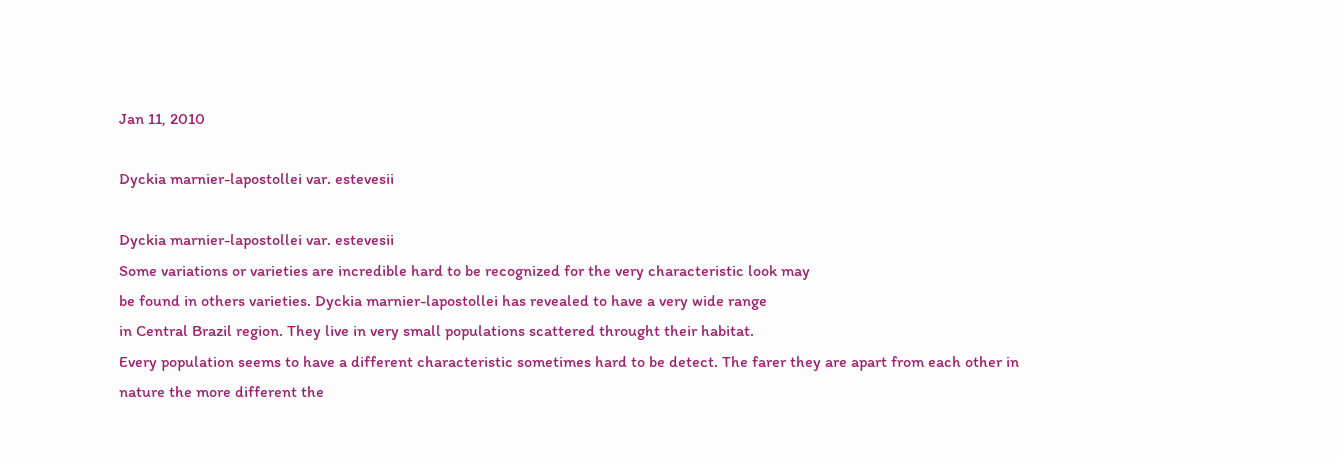Jan 11, 2010

Dyckia marnier-lapostollei var. estevesii

Dyckia marnier-lapostollei var. estevesii
Some variations or varieties are incredible hard to be recognized for the very characteristic look may
be found in others varieties. Dyckia marnier-lapostollei has revealed to have a very wide range
in Central Brazil region. They live in very small populations scattered throught their habitat.
Every population seems to have a different characteristic sometimes hard to be detect. The farer they are apart from each other in nature the more different the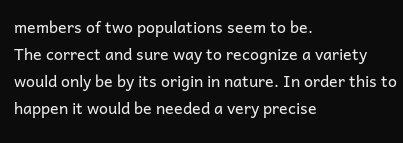members of two populations seem to be.
The correct and sure way to recognize a variety would only be by its origin in nature. In order this to happen it would be needed a very precise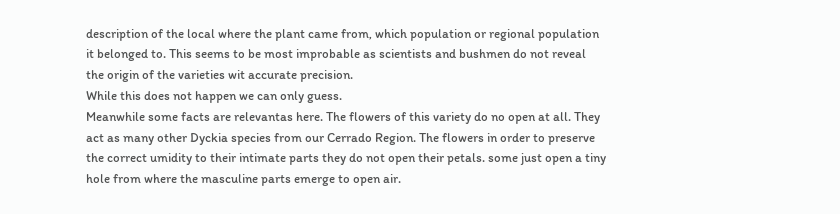description of the local where the plant came from, which population or regional population it belonged to. This seems to be most improbable as scientists and bushmen do not reveal the origin of the varieties wit accurate precision.
While this does not happen we can only guess.
Meanwhile some facts are relevantas here. The flowers of this variety do no open at all. They act as many other Dyckia species from our Cerrado Region. The flowers in order to preserve the correct umidity to their intimate parts they do not open their petals. some just open a tiny hole from where the masculine parts emerge to open air.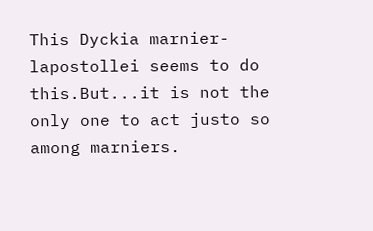This Dyckia marnier-lapostollei seems to do this.But...it is not the only one to act justo so among marniers.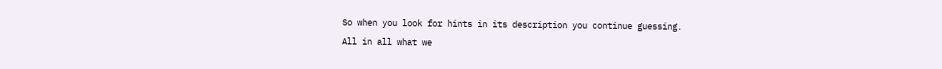So when you look for hints in its description you continue guessing.
All in all what we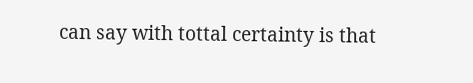can say with tottal certainty is that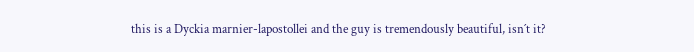this is a Dyckia marnier-lapostollei and the guy is tremendously beautiful, isn´t it?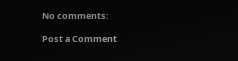No comments:

Post a Comment